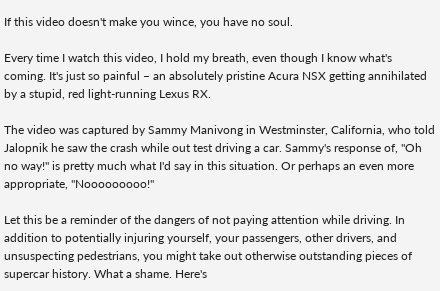If this video doesn't make you wince, you have no soul.

Every time I watch this video, I hold my breath, even though I know what's coming. It's just so painful – an absolutely pristine Acura NSX getting annihilated by a stupid, red light-running Lexus RX.

The video was captured by Sammy Manivong in Westminster, California, who told Jalopnik he saw the crash while out test driving a car. Sammy's response of, "Oh no way!" is pretty much what I'd say in this situation. Or perhaps an even more appropriate, "Nooooooooo!"

Let this be a reminder of the dangers of not paying attention while driving. In addition to potentially injuring yourself, your passengers, other drivers, and unsuspecting pedestrians, you might take out otherwise outstanding pieces of supercar history. What a shame. Here's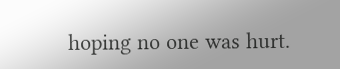hoping no one was hurt.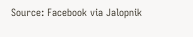Source: Facebook via Jalopnik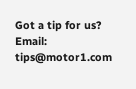Got a tip for us? Email: tips@motor1.com